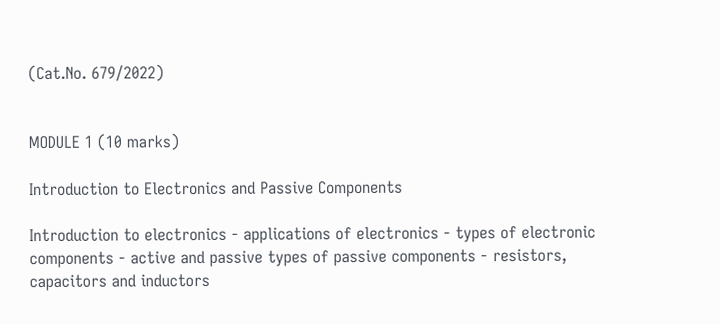(Cat.No. 679/2022)


MODULE 1 (10 marks)

Introduction to Electronics and Passive Components

Introduction to electronics - applications of electronics - types of electronic components - active and passive types of passive components - resistors, capacitors and inductors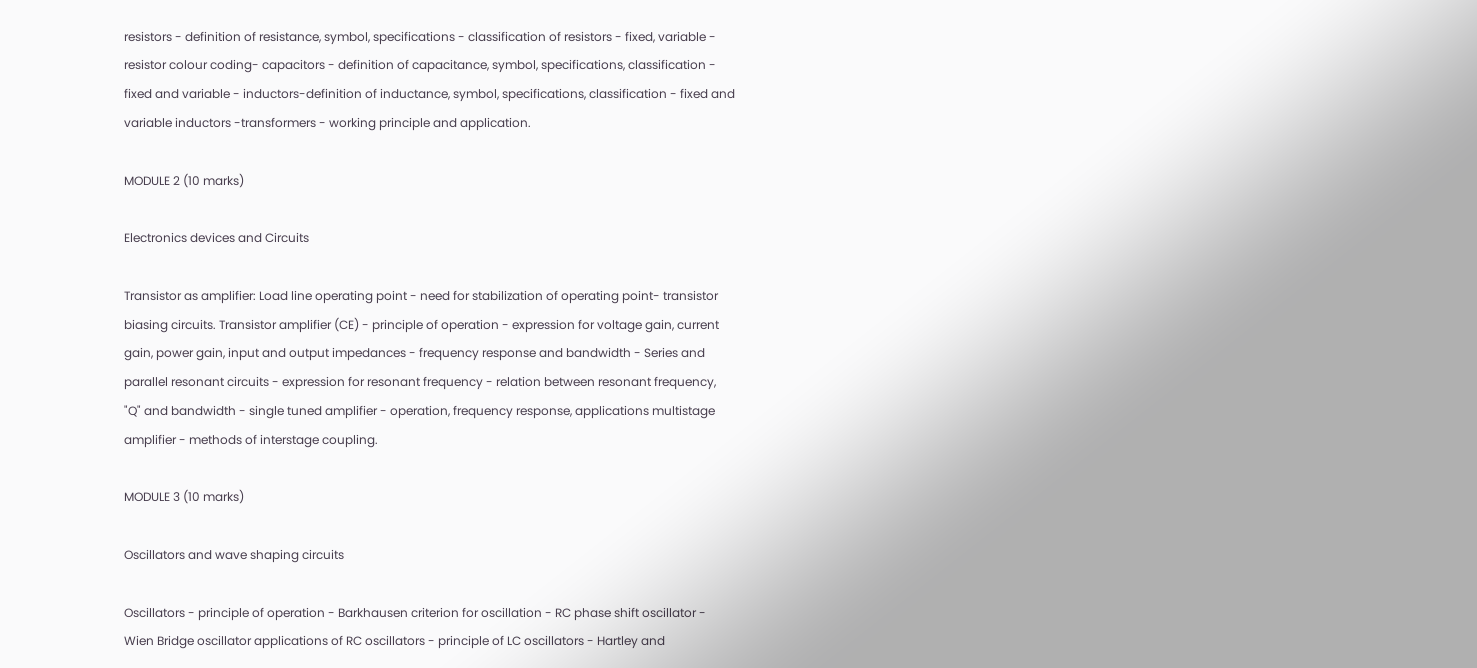resistors - definition of resistance, symbol, specifications - classification of resistors - fixed, variable - resistor colour coding- capacitors - definition of capacitance, symbol, specifications, classification - fixed and variable - inductors-definition of inductance, symbol, specifications, classification - fixed and variable inductors -transformers - working principle and application.

MODULE 2 (10 marks)

Electronics devices and Circuits

Transistor as amplifier: Load line operating point - need for stabilization of operating point- transistor biasing circuits. Transistor amplifier (CE) - principle of operation - expression for voltage gain, current gain, power gain, input and output impedances - frequency response and bandwidth - Series and parallel resonant circuits - expression for resonant frequency - relation between resonant frequency, "Q" and bandwidth - single tuned amplifier - operation, frequency response, applications multistage amplifier - methods of interstage coupling.

MODULE 3 (10 marks)

Oscillators and wave shaping circuits

Oscillators - principle of operation - Barkhausen criterion for oscillation - RC phase shift oscillator - Wien Bridge oscillator applications of RC oscillators - principle of LC oscillators - Hartley and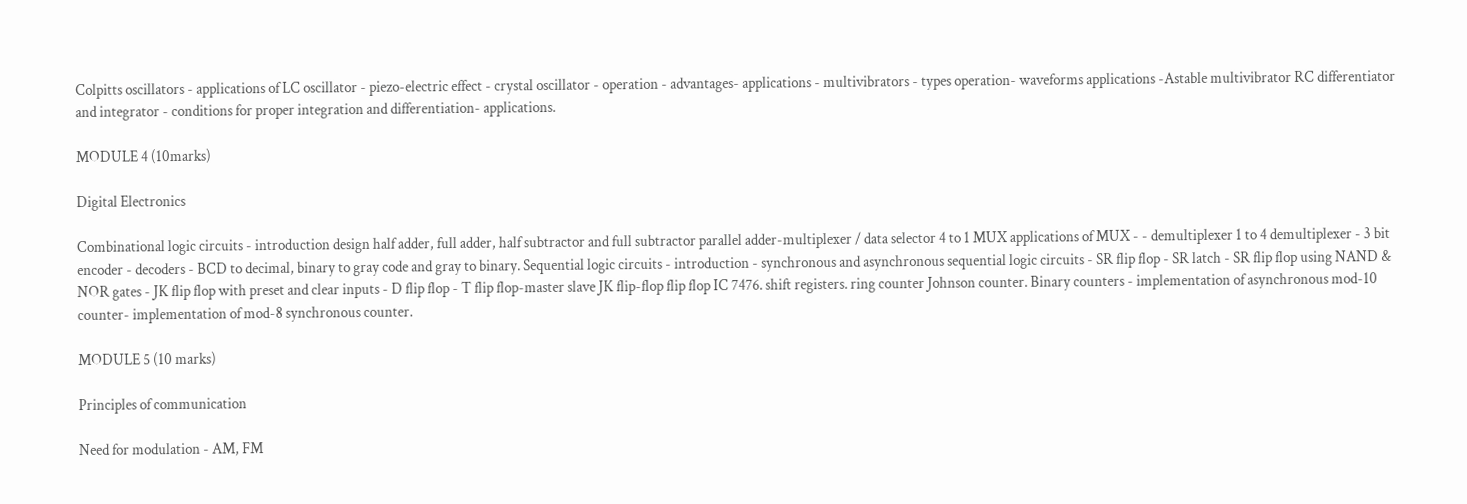Colpitts oscillators - applications of LC oscillator - piezo-electric effect - crystal oscillator - operation - advantages- applications - multivibrators - types operation- waveforms applications -Astable multivibrator RC differentiator and integrator - conditions for proper integration and differentiation- applications.

MODULE 4 (10marks)

Digital Electronics

Combinational logic circuits - introduction design half adder, full adder, half subtractor and full subtractor parallel adder-multiplexer / data selector 4 to 1 MUX applications of MUX - - demultiplexer 1 to 4 demultiplexer - 3 bit encoder - decoders - BCD to decimal, binary to gray code and gray to binary. Sequential logic circuits - introduction - synchronous and asynchronous sequential logic circuits - SR flip flop - SR latch - SR flip flop using NAND & NOR gates - JK flip flop with preset and clear inputs - D flip flop - T flip flop-master slave JK flip-flop flip flop IC 7476. shift registers. ring counter Johnson counter. Binary counters - implementation of asynchronous mod-10 counter- implementation of mod-8 synchronous counter.

MODULE 5 (10 marks)

Principles of communication

Need for modulation - AM, FM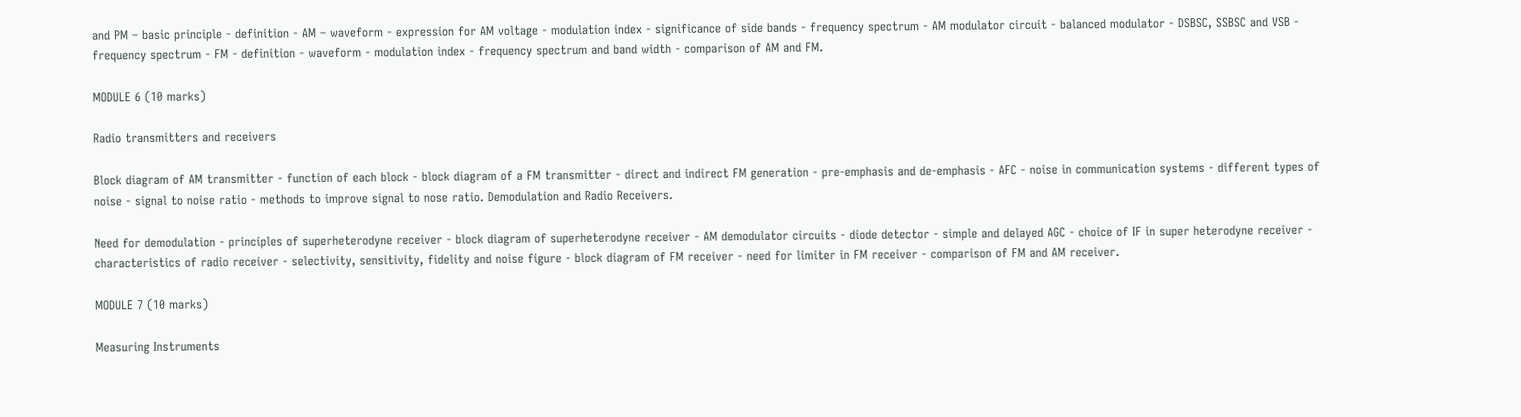and PM – basic principle - definition - AM – waveform - expression for AM voltage - modulation index - significance of side bands - frequency spectrum - AM modulator circuit - balanced modulator - DSBSC, SSBSC and VSB - frequency spectrum - FM - definition - waveform - modulation index - frequency spectrum and band width - comparison of AM and FM.

MODULE 6 (10 marks)

Radio transmitters and receivers

Block diagram of AM transmitter - function of each block - block diagram of a FM transmitter - direct and indirect FM generation - pre-emphasis and de-emphasis - AFC - noise in communication systems - different types of noise - signal to noise ratio - methods to improve signal to nose ratio. Demodulation and Radio Receivers.

Need for demodulation - principles of superheterodyne receiver - block diagram of superheterodyne receiver - AM demodulator circuits - diode detector - simple and delayed AGC - choice of IF in super heterodyne receiver - characteristics of radio receiver - selectivity, sensitivity, fidelity and noise figure - block diagram of FM receiver - need for limiter in FM receiver - comparison of FM and AM receiver.

MODULE 7 (10 marks)

Measuring Instruments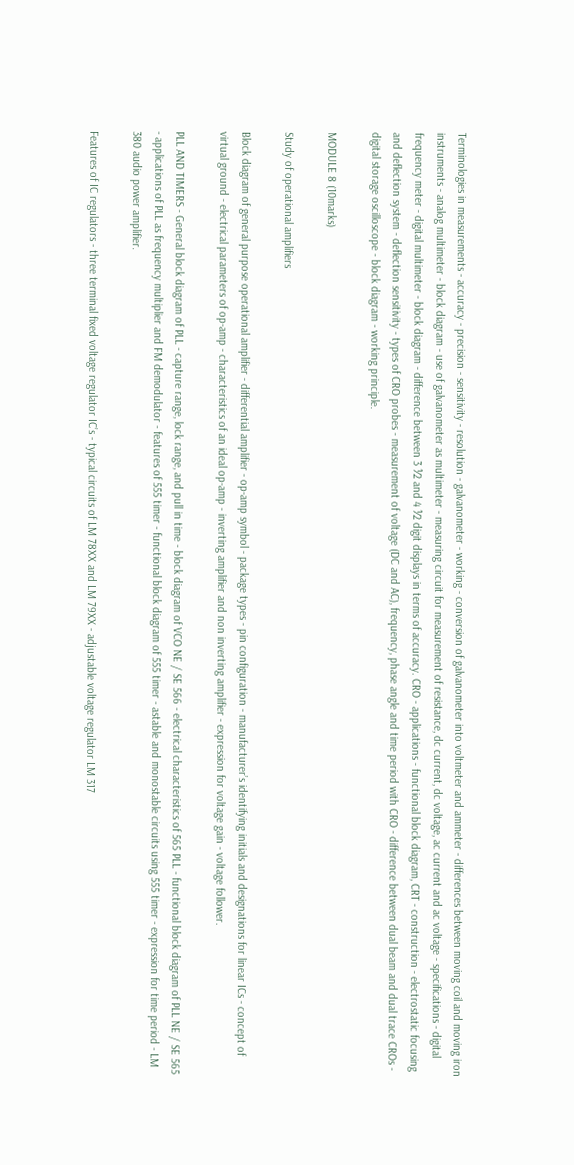Terminologies in measurements - accuracy - precision - sensitivity - resolution - galvanometer - working - conversion of galvanometer into voltmeter and ammeter - differences between moving coil and moving iron instruments - analog multimeter - block diagram - use of galvanometer as multimeter - measuring circuit for measurement of resistance, dc current, dc voltage, ac current and ac voltage - specifications - digital frequency meter - digital multimeter - block diagram - difference between 3 ⅟2 and 4 ⅟2 digit displays in terms of accuracy. CRO - applications - functional block diagram, CRT - construction - electrostatic focusing and deflection system - deflection sensitivity - types of CRO probes - measurement of voltage (DC and AC), frequency, phase angle and time period with CRO - difference between dual beam and dual trace CROs - digital storage oscilloscope - block diagram - working principle.

MODULE 8 (10marks)

Study of operational amplifiers

Block diagram of general purpose operational amplifier - differential amplifier - op-amp symbol - package types - pin configuration - manufacturer’s identifying initials and designations for linear ICs - concept of virtual ground - electrical parameters of op-amp - characteristics of an ideal op-amp - inverting amplifier and non inverting amplifier - expression for voltage gain - voltage follower.

PLL AND TIMERS - General block diagram of PLL - capture range, lock range, and pull in time - block diagram of VCO NE / SE 566 - electrical characteristics of 565 PLL - functional block diagram of PLL NE / SE 565 - applications of PLL as frequency multiplier and FM demodulator - features of 555 timer - functional block diagram of 555 timer - astable and monostable circuits using 555 timer - expression for time period - LM 380 audio power amplifier.

Features of IC regulators - three terminal fixed voltage regulator IC’s - typical circuits of LM 78XX and LM 79XX - adjustable voltage regulator LM 317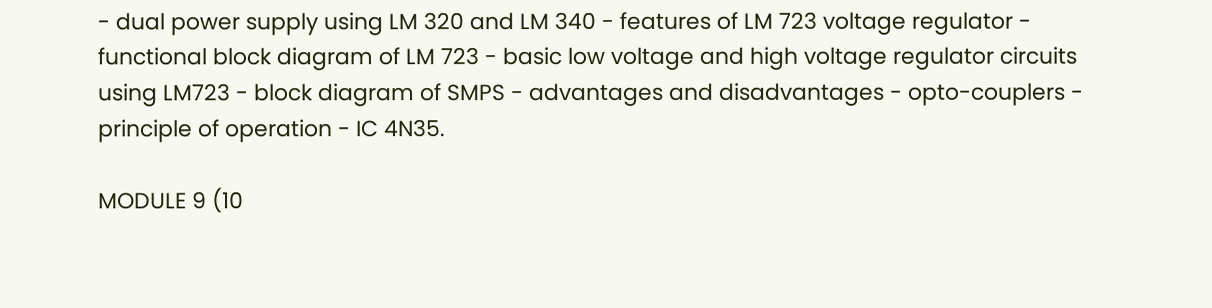- dual power supply using LM 320 and LM 340 - features of LM 723 voltage regulator - functional block diagram of LM 723 - basic low voltage and high voltage regulator circuits using LM723 - block diagram of SMPS - advantages and disadvantages - opto-couplers - principle of operation - IC 4N35.

MODULE 9 (10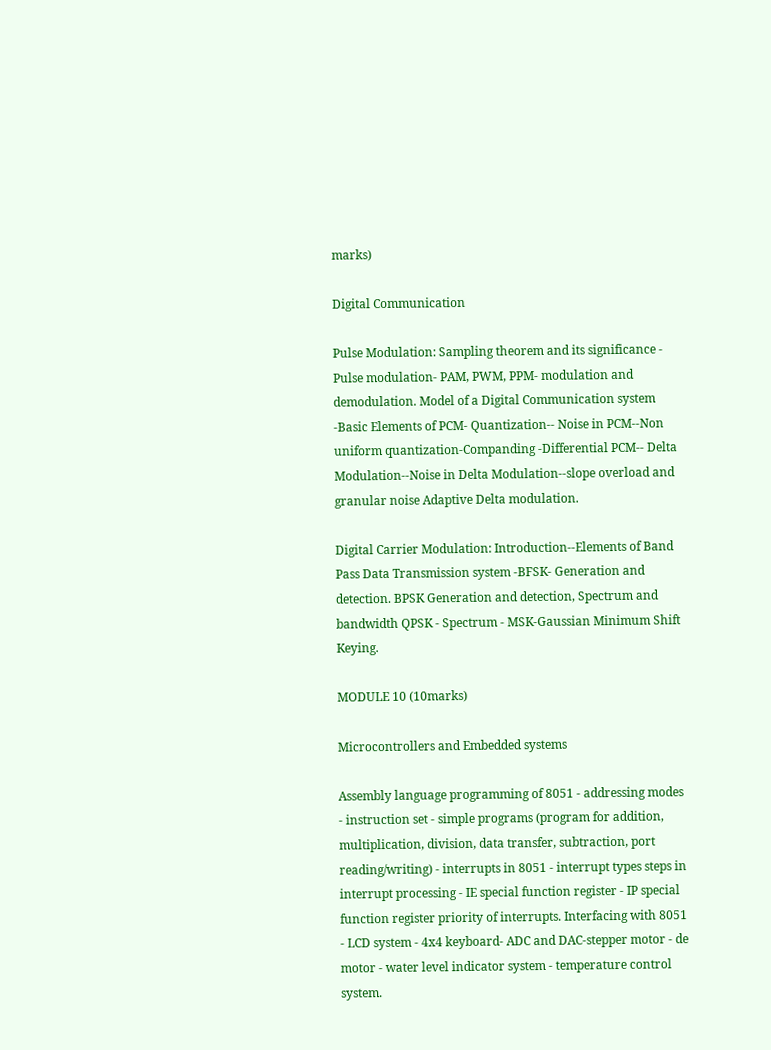marks)

Digital Communication

Pulse Modulation: Sampling theorem and its significance - Pulse modulation- PAM, PWM, PPM- modulation and demodulation. Model of a Digital Communication system -Basic Elements of PCM- Quantization-- Noise in PCM--Non uniform quantization-Companding -Differential PCM-- Delta Modulation--Noise in Delta Modulation--slope overload and granular noise Adaptive Delta modulation.

Digital Carrier Modulation: Introduction--Elements of Band Pass Data Transmission system -BFSK- Generation and detection. BPSK Generation and detection, Spectrum and bandwidth QPSK - Spectrum - MSK-Gaussian Minimum Shift Keying.

MODULE 10 (10marks)

Microcontrollers and Embedded systems

Assembly language programming of 8051 - addressing modes - instruction set - simple programs (program for addition, multiplication, division, data transfer, subtraction, port reading/writing) - interrupts in 8051 - interrupt types steps in interrupt processing - IE special function register - IP special function register priority of interrupts. Interfacing with 8051 - LCD system - 4x4 keyboard- ADC and DAC-stepper motor - de motor - water level indicator system - temperature control system.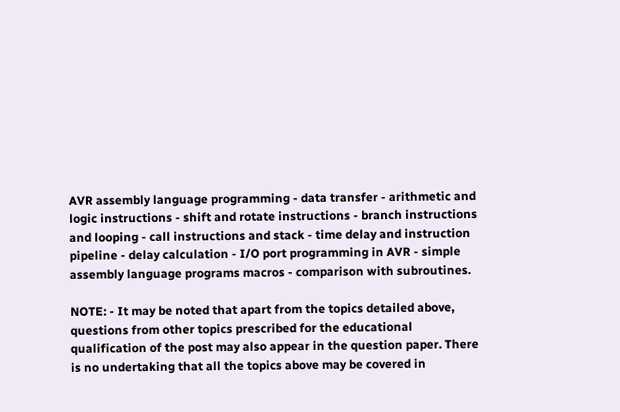AVR assembly language programming - data transfer - arithmetic and logic instructions - shift and rotate instructions - branch instructions and looping - call instructions and stack - time delay and instruction pipeline - delay calculation - I/O port programming in AVR - simple assembly language programs macros - comparison with subroutines.

NOTE: - It may be noted that apart from the topics detailed above, questions from other topics prescribed for the educational qualification of the post may also appear in the question paper. There is no undertaking that all the topics above may be covered in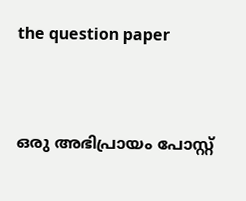the question paper


ഒരു അഭിപ്രായം പോസ്റ്റ്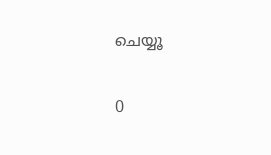ചെയ്യൂ

0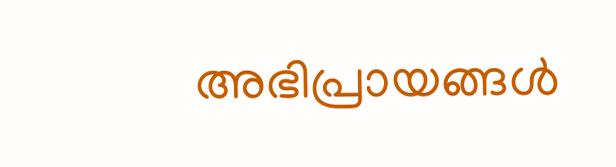അഭിപ്രായങ്ങള്‍